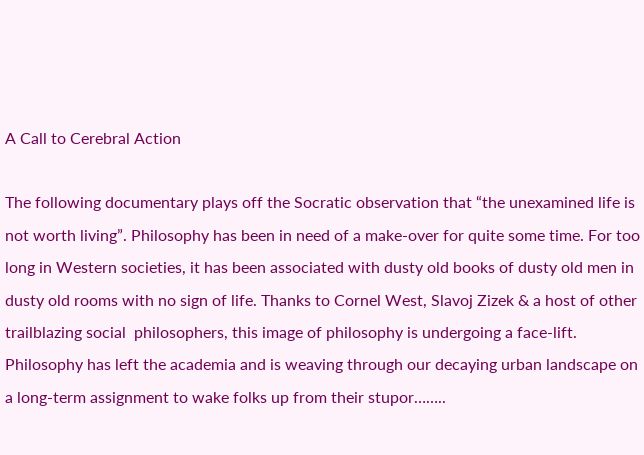A Call to Cerebral Action

The following documentary plays off the Socratic observation that “the unexamined life is not worth living”. Philosophy has been in need of a make-over for quite some time. For too long in Western societies, it has been associated with dusty old books of dusty old men in dusty old rooms with no sign of life. Thanks to Cornel West, Slavoj Zizek & a host of other trailblazing social  philosophers, this image of philosophy is undergoing a face-lift. Philosophy has left the academia and is weaving through our decaying urban landscape on a long-term assignment to wake folks up from their stupor……..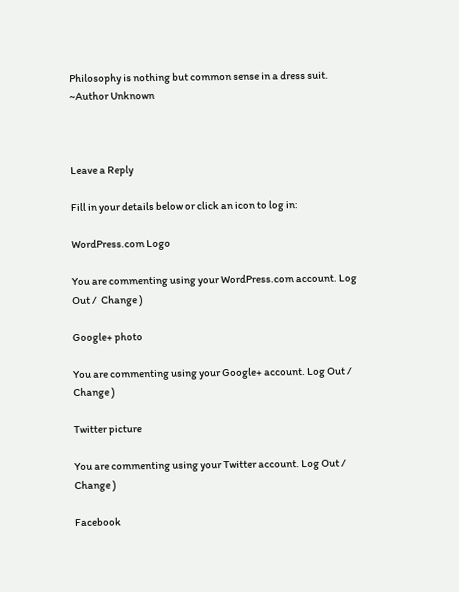Philosophy is nothing but common sense in a dress suit. ~Author Unknown



Leave a Reply

Fill in your details below or click an icon to log in:

WordPress.com Logo

You are commenting using your WordPress.com account. Log Out /  Change )

Google+ photo

You are commenting using your Google+ account. Log Out /  Change )

Twitter picture

You are commenting using your Twitter account. Log Out /  Change )

Facebook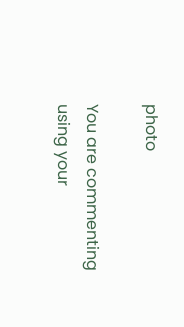photo

You are commenting using your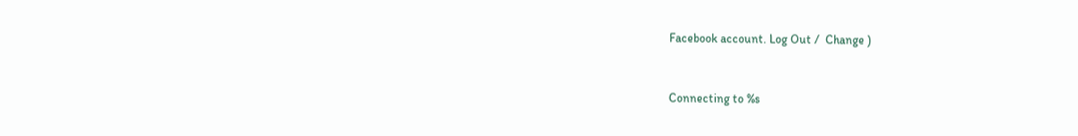Facebook account. Log Out /  Change )


Connecting to %s